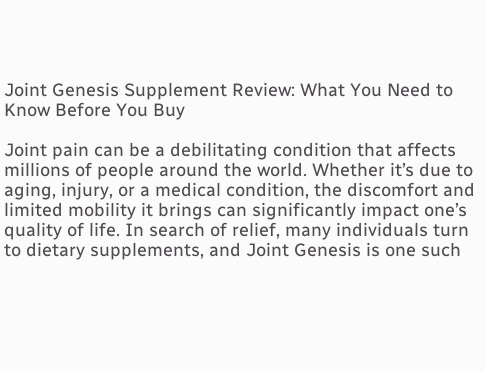Joint Genesis Supplement Review: What You Need to Know Before You Buy

Joint pain can be a debilitating condition that affects millions of people around the world. Whether it’s due to aging, injury, or a medical condition, the discomfort and limited mobility it brings can significantly impact one’s quality of life. In search of relief, many individuals turn to dietary supplements, and Joint Genesis is one such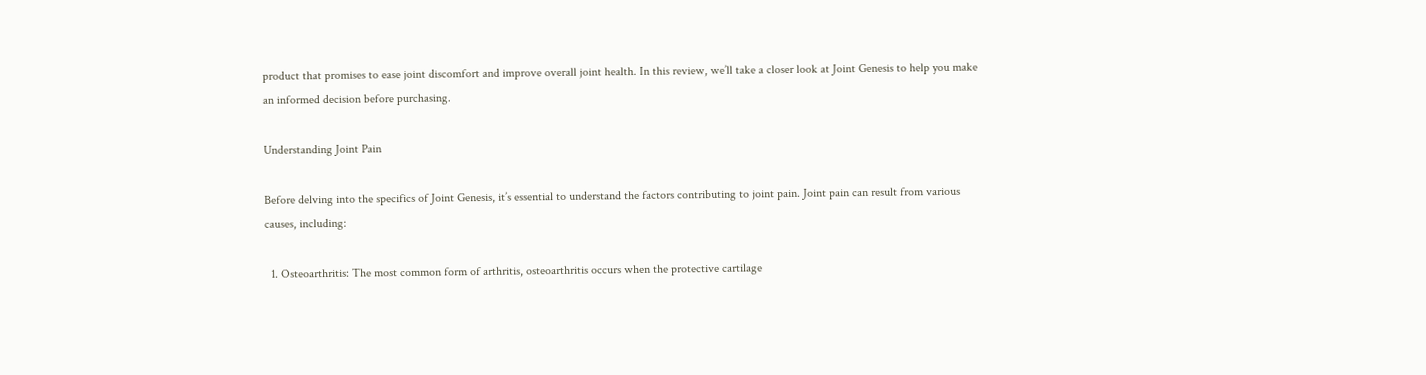product that promises to ease joint discomfort and improve overall joint health. In this review, we’ll take a closer look at Joint Genesis to help you make an informed decision before purchasing.

Understanding Joint Pain

Before delving into the specifics of Joint Genesis, it’s essential to understand the factors contributing to joint pain. Joint pain can result from various causes, including:

  1. Osteoarthritis: The most common form of arthritis, osteoarthritis occurs when the protective cartilage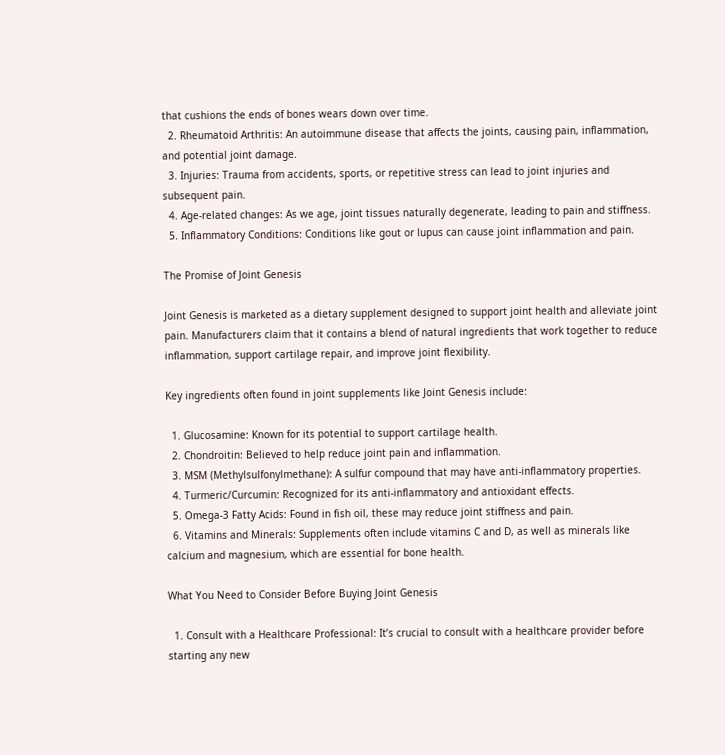that cushions the ends of bones wears down over time.
  2. Rheumatoid Arthritis: An autoimmune disease that affects the joints, causing pain, inflammation, and potential joint damage.
  3. Injuries: Trauma from accidents, sports, or repetitive stress can lead to joint injuries and subsequent pain.
  4. Age-related changes: As we age, joint tissues naturally degenerate, leading to pain and stiffness.
  5. Inflammatory Conditions: Conditions like gout or lupus can cause joint inflammation and pain.

The Promise of Joint Genesis

Joint Genesis is marketed as a dietary supplement designed to support joint health and alleviate joint pain. Manufacturers claim that it contains a blend of natural ingredients that work together to reduce inflammation, support cartilage repair, and improve joint flexibility.

Key ingredients often found in joint supplements like Joint Genesis include:

  1. Glucosamine: Known for its potential to support cartilage health.
  2. Chondroitin: Believed to help reduce joint pain and inflammation.
  3. MSM (Methylsulfonylmethane): A sulfur compound that may have anti-inflammatory properties.
  4. Turmeric/Curcumin: Recognized for its anti-inflammatory and antioxidant effects.
  5. Omega-3 Fatty Acids: Found in fish oil, these may reduce joint stiffness and pain.
  6. Vitamins and Minerals: Supplements often include vitamins C and D, as well as minerals like calcium and magnesium, which are essential for bone health.

What You Need to Consider Before Buying Joint Genesis

  1. Consult with a Healthcare Professional: It’s crucial to consult with a healthcare provider before starting any new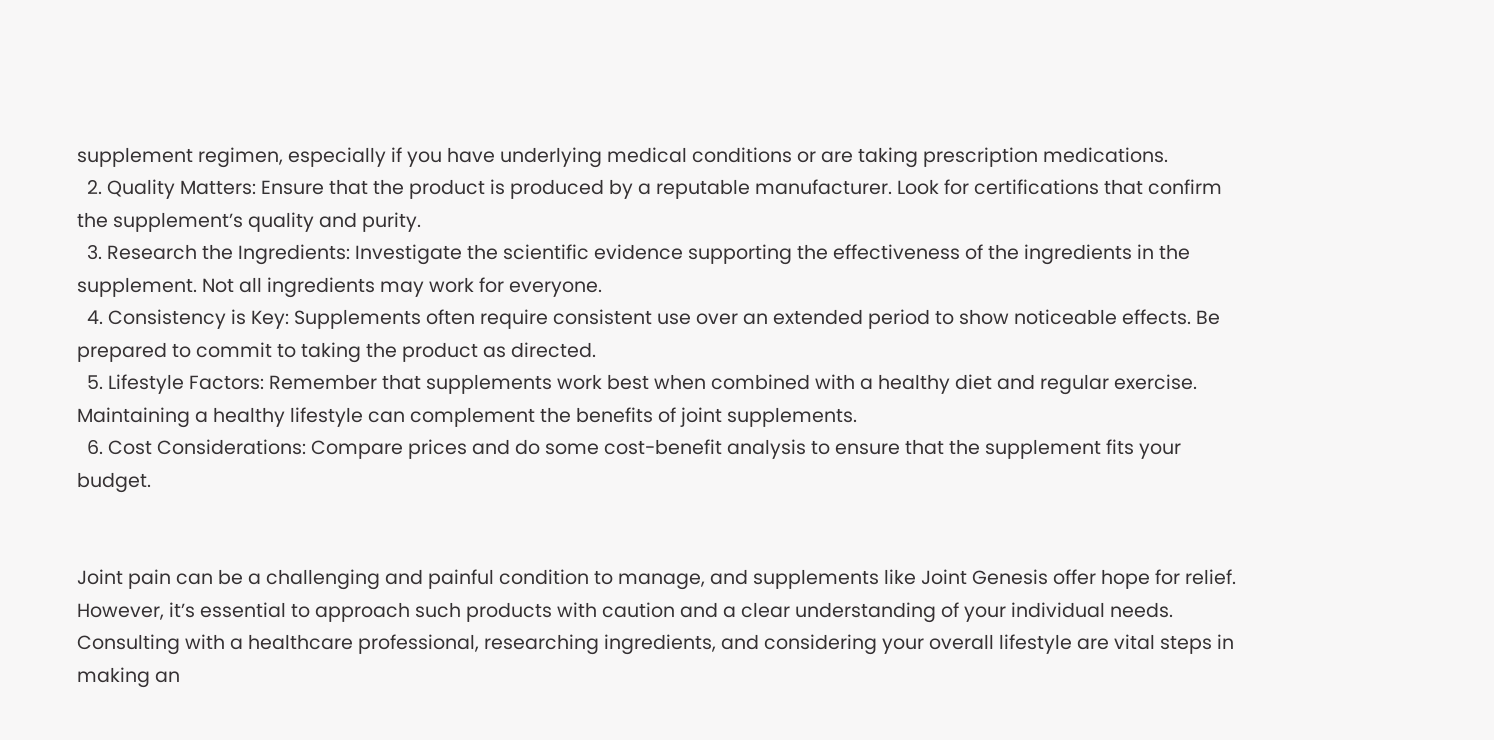supplement regimen, especially if you have underlying medical conditions or are taking prescription medications.
  2. Quality Matters: Ensure that the product is produced by a reputable manufacturer. Look for certifications that confirm the supplement’s quality and purity.
  3. Research the Ingredients: Investigate the scientific evidence supporting the effectiveness of the ingredients in the supplement. Not all ingredients may work for everyone.
  4. Consistency is Key: Supplements often require consistent use over an extended period to show noticeable effects. Be prepared to commit to taking the product as directed.
  5. Lifestyle Factors: Remember that supplements work best when combined with a healthy diet and regular exercise. Maintaining a healthy lifestyle can complement the benefits of joint supplements.
  6. Cost Considerations: Compare prices and do some cost-benefit analysis to ensure that the supplement fits your budget.


Joint pain can be a challenging and painful condition to manage, and supplements like Joint Genesis offer hope for relief. However, it’s essential to approach such products with caution and a clear understanding of your individual needs. Consulting with a healthcare professional, researching ingredients, and considering your overall lifestyle are vital steps in making an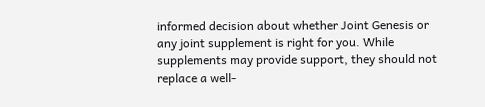informed decision about whether Joint Genesis or any joint supplement is right for you. While supplements may provide support, they should not replace a well-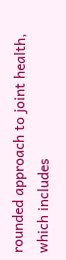rounded approach to joint health, which includes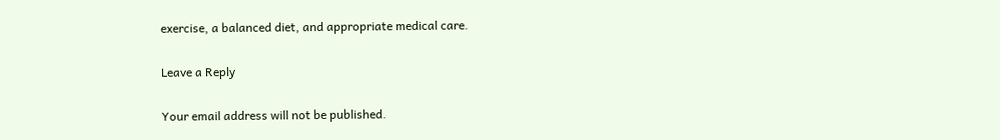exercise, a balanced diet, and appropriate medical care.

Leave a Reply

Your email address will not be published.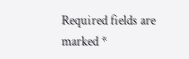Required fields are marked *